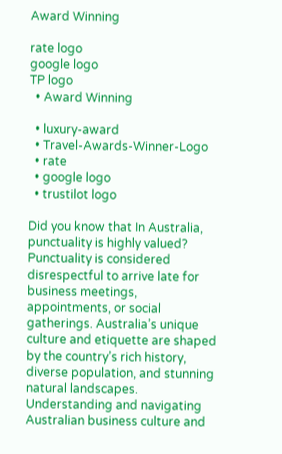Award Winning

rate logo
google logo
TP logo
  • Award Winning

  • luxury-award
  • Travel-Awards-Winner-Logo
  • rate
  • google logo
  • trustilot logo

Did you know that In Australia, punctuality is highly valued? Punctuality is considered disrespectful to arrive late for business meetings, appointments, or social gatherings. Australia’s unique culture and etiquette are shaped by the country’s rich history, diverse population, and stunning natural landscapes. Understanding and navigating Australian business culture and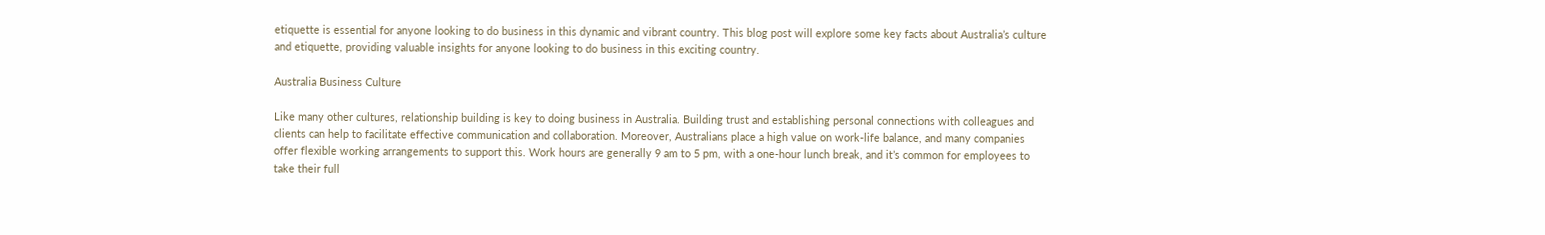etiquette is essential for anyone looking to do business in this dynamic and vibrant country. This blog post will explore some key facts about Australia’s culture and etiquette, providing valuable insights for anyone looking to do business in this exciting country.

Australia Business Culture

Like many other cultures, relationship building is key to doing business in Australia. Building trust and establishing personal connections with colleagues and clients can help to facilitate effective communication and collaboration. Moreover, Australians place a high value on work-life balance, and many companies offer flexible working arrangements to support this. Work hours are generally 9 am to 5 pm, with a one-hour lunch break, and it’s common for employees to take their full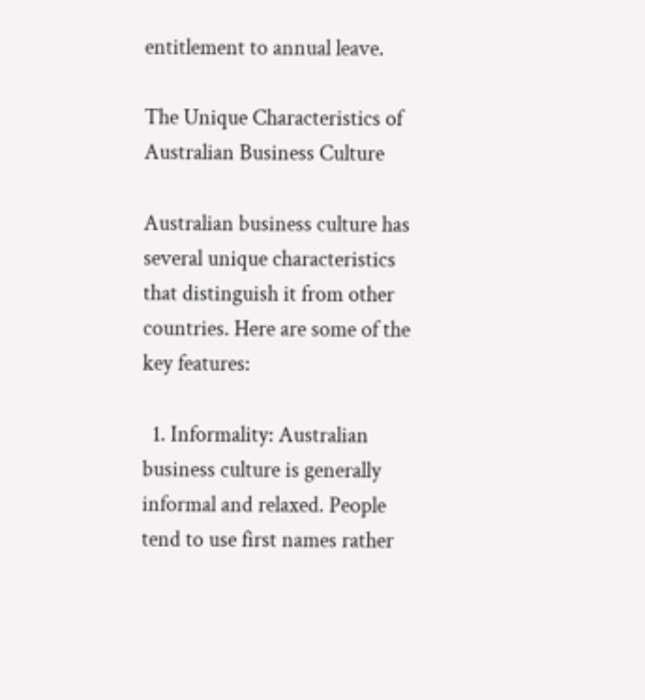entitlement to annual leave.

The Unique Characteristics of Australian Business Culture

Australian business culture has several unique characteristics that distinguish it from other countries. Here are some of the key features:

  1. Informality: Australian business culture is generally informal and relaxed. People tend to use first names rather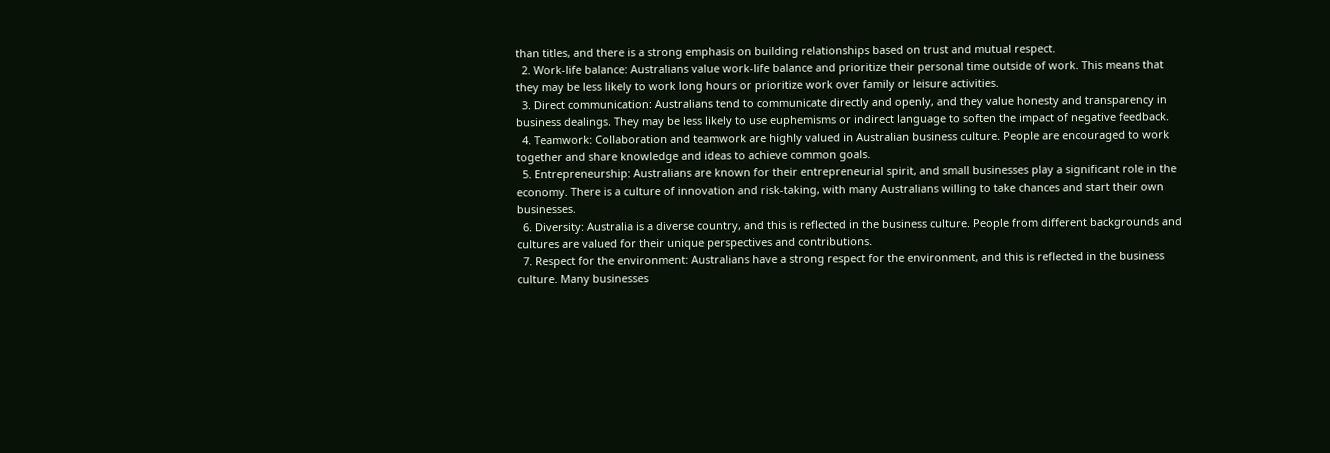than titles, and there is a strong emphasis on building relationships based on trust and mutual respect.
  2. Work-life balance: Australians value work-life balance and prioritize their personal time outside of work. This means that they may be less likely to work long hours or prioritize work over family or leisure activities.
  3. Direct communication: Australians tend to communicate directly and openly, and they value honesty and transparency in business dealings. They may be less likely to use euphemisms or indirect language to soften the impact of negative feedback.
  4. Teamwork: Collaboration and teamwork are highly valued in Australian business culture. People are encouraged to work together and share knowledge and ideas to achieve common goals.
  5. Entrepreneurship: Australians are known for their entrepreneurial spirit, and small businesses play a significant role in the economy. There is a culture of innovation and risk-taking, with many Australians willing to take chances and start their own businesses.
  6. Diversity: Australia is a diverse country, and this is reflected in the business culture. People from different backgrounds and cultures are valued for their unique perspectives and contributions.
  7. Respect for the environment: Australians have a strong respect for the environment, and this is reflected in the business culture. Many businesses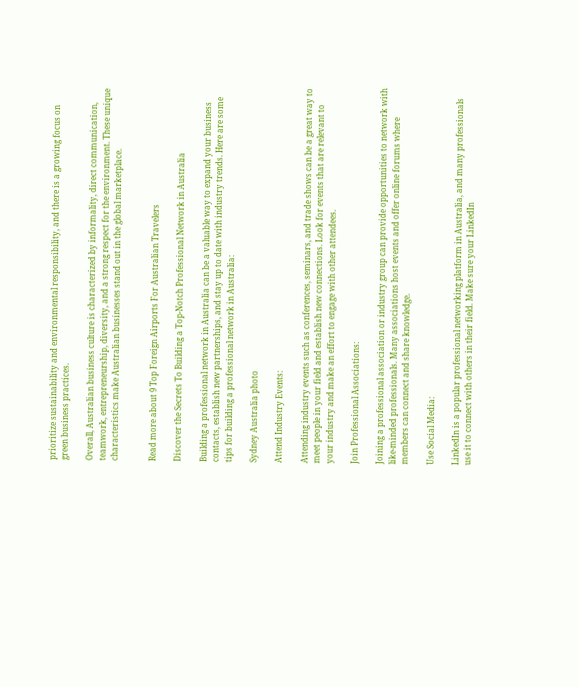prioritize sustainability and environmental responsibility, and there is a growing focus on green business practices.

Overall, Australian business culture is characterized by informality, direct communication, teamwork, entrepreneurship, diversity, and a strong respect for the environment. These unique characteristics make Australian businesses stand out in the global marketplace.


Read more about 9 Top Foreign Airports For Australian Travelers

Discover the Secrets To Building a Top-Notch Professional Network in Australia

Building a professional network in Australia can be a valuable way to expand your business contacts, establish new partnerships, and stay up to date with industry trends. Here are some tips for building a professional network in Australia:

Sydney Australia photo

Attend Industry Events:

Attending industry events such as conferences, seminars, and trade shows can be a great way to meet people in your field and establish new connections. Look for events that are relevant to your industry and make an effort to engage with other attendees.

Join Professional Associations:

Joining a professional association or industry group can provide opportunities to network with like-minded professionals. Many associations host events and offer online forums where members can connect and share knowledge.

Use Social Media:

LinkedIn is a popular professional networking platform in Australia, and many professionals use it to connect with others in their field. Make sure your LinkedIn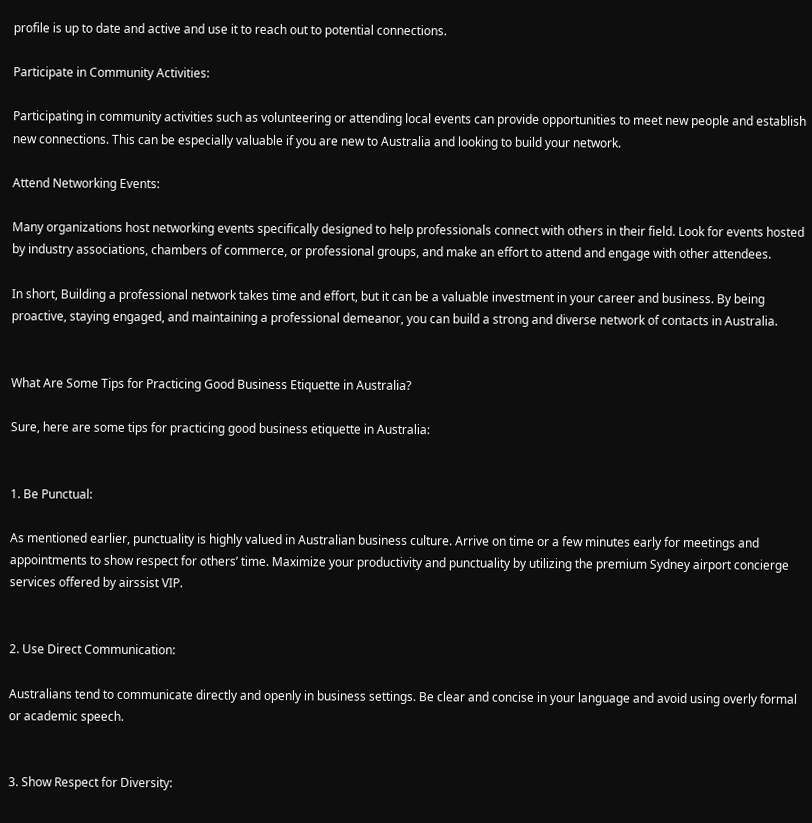profile is up to date and active and use it to reach out to potential connections.

Participate in Community Activities:

Participating in community activities such as volunteering or attending local events can provide opportunities to meet new people and establish new connections. This can be especially valuable if you are new to Australia and looking to build your network.

Attend Networking Events:

Many organizations host networking events specifically designed to help professionals connect with others in their field. Look for events hosted by industry associations, chambers of commerce, or professional groups, and make an effort to attend and engage with other attendees.

In short, Building a professional network takes time and effort, but it can be a valuable investment in your career and business. By being proactive, staying engaged, and maintaining a professional demeanor, you can build a strong and diverse network of contacts in Australia.


What Are Some Tips for Practicing Good Business Etiquette in Australia?

Sure, here are some tips for practicing good business etiquette in Australia:


1. Be Punctual:

As mentioned earlier, punctuality is highly valued in Australian business culture. Arrive on time or a few minutes early for meetings and appointments to show respect for others’ time. Maximize your productivity and punctuality by utilizing the premium Sydney airport concierge services offered by airssist VIP.


2. Use Direct Communication:

Australians tend to communicate directly and openly in business settings. Be clear and concise in your language and avoid using overly formal or academic speech.


3. Show Respect for Diversity: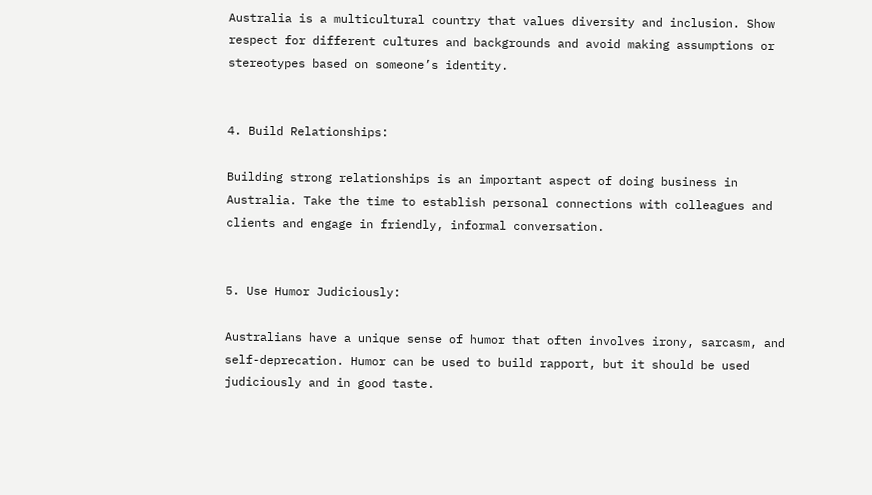Australia is a multicultural country that values diversity and inclusion. Show respect for different cultures and backgrounds and avoid making assumptions or stereotypes based on someone’s identity.


4. Build Relationships:

Building strong relationships is an important aspect of doing business in Australia. Take the time to establish personal connections with colleagues and clients and engage in friendly, informal conversation.


5. Use Humor Judiciously:

Australians have a unique sense of humor that often involves irony, sarcasm, and self-deprecation. Humor can be used to build rapport, but it should be used judiciously and in good taste.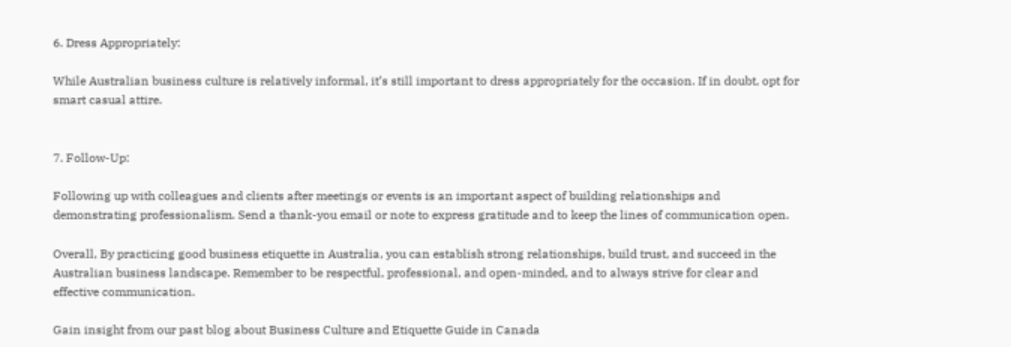6. Dress Appropriately:

While Australian business culture is relatively informal, it’s still important to dress appropriately for the occasion. If in doubt, opt for smart casual attire.


7. Follow-Up:

Following up with colleagues and clients after meetings or events is an important aspect of building relationships and demonstrating professionalism. Send a thank-you email or note to express gratitude and to keep the lines of communication open.

Overall, By practicing good business etiquette in Australia, you can establish strong relationships, build trust, and succeed in the Australian business landscape. Remember to be respectful, professional, and open-minded, and to always strive for clear and effective communication.

Gain insight from our past blog about Business Culture and Etiquette Guide in Canada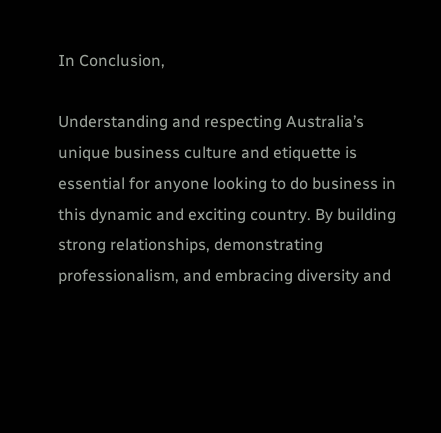In Conclusion,

Understanding and respecting Australia’s unique business culture and etiquette is essential for anyone looking to do business in this dynamic and exciting country. By building strong relationships, demonstrating professionalism, and embracing diversity and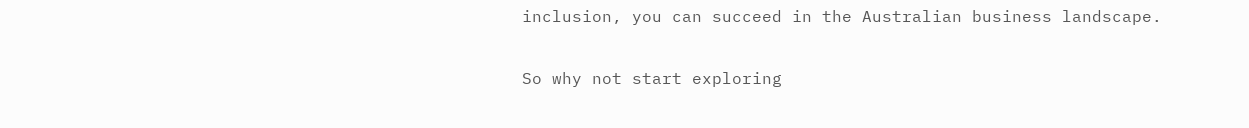inclusion, you can succeed in the Australian business landscape.


So why not start exploring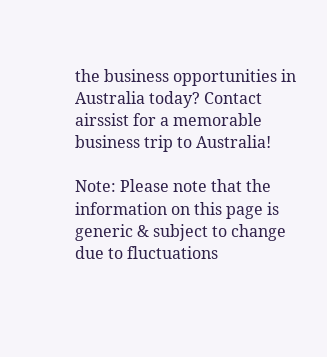the business opportunities in Australia today? Contact airssist for a memorable business trip to Australia!

Note: Please note that the information on this page is generic & subject to change due to fluctuations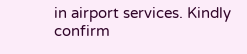in airport services. Kindly confirm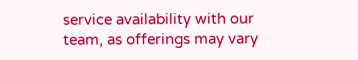service availability with our team, as offerings may vary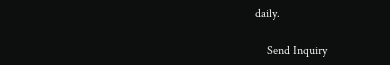daily.

    Send Inquiry